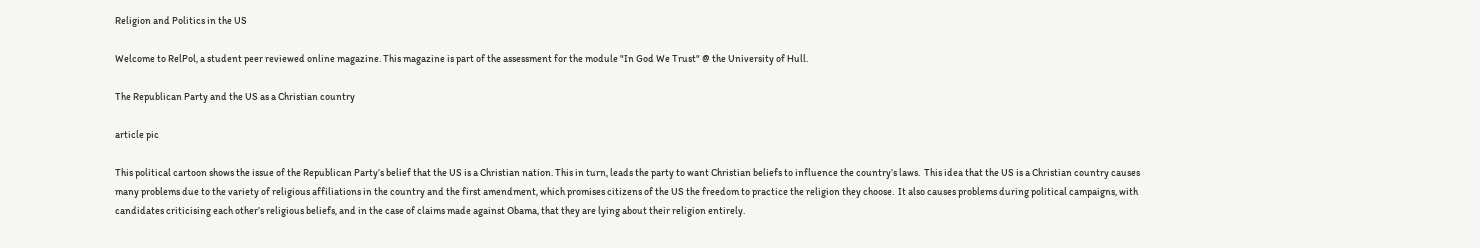Religion and Politics in the US

Welcome to RelPol, a student peer reviewed online magazine. This magazine is part of the assessment for the module "In God We Trust" @ the University of Hull.

The Republican Party and the US as a Christian country

article pic

This political cartoon shows the issue of the Republican Party’s belief that the US is a Christian nation. This in turn, leads the party to want Christian beliefs to influence the country’s laws.  This idea that the US is a Christian country causes many problems due to the variety of religious affiliations in the country and the first amendment, which promises citizens of the US the freedom to practice the religion they choose.  It also causes problems during political campaigns, with candidates criticising each other’s religious beliefs, and in the case of claims made against Obama, that they are lying about their religion entirely.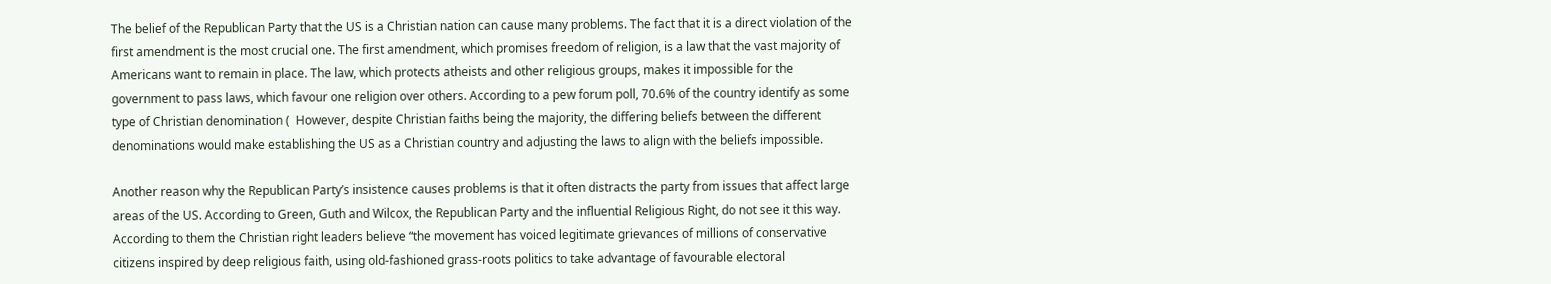The belief of the Republican Party that the US is a Christian nation can cause many problems. The fact that it is a direct violation of the first amendment is the most crucial one. The first amendment, which promises freedom of religion, is a law that the vast majority of Americans want to remain in place. The law, which protects atheists and other religious groups, makes it impossible for the government to pass laws, which favour one religion over others. According to a pew forum poll, 70.6% of the country identify as some type of Christian denomination (  However, despite Christian faiths being the majority, the differing beliefs between the different denominations would make establishing the US as a Christian country and adjusting the laws to align with the beliefs impossible.

Another reason why the Republican Party’s insistence causes problems is that it often distracts the party from issues that affect large areas of the US. According to Green, Guth and Wilcox, the Republican Party and the influential Religious Right, do not see it this way. According to them the Christian right leaders believe “the movement has voiced legitimate grievances of millions of conservative citizens inspired by deep religious faith, using old-fashioned grass-roots politics to take advantage of favourable electoral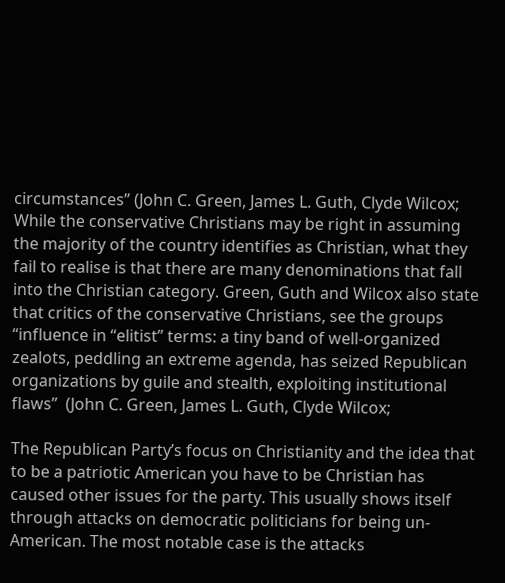circumstances” (John C. Green, James L. Guth, Clyde Wilcox;  While the conservative Christians may be right in assuming the majority of the country identifies as Christian, what they fail to realise is that there are many denominations that fall into the Christian category. Green, Guth and Wilcox also state that critics of the conservative Christians, see the groups “influence in “elitist” terms: a tiny band of well-organized zealots, peddling an extreme agenda, has seized Republican organizations by guile and stealth, exploiting institutional flaws”  (John C. Green, James L. Guth, Clyde Wilcox;

The Republican Party’s focus on Christianity and the idea that to be a patriotic American you have to be Christian has caused other issues for the party. This usually shows itself through attacks on democratic politicians for being un-American. The most notable case is the attacks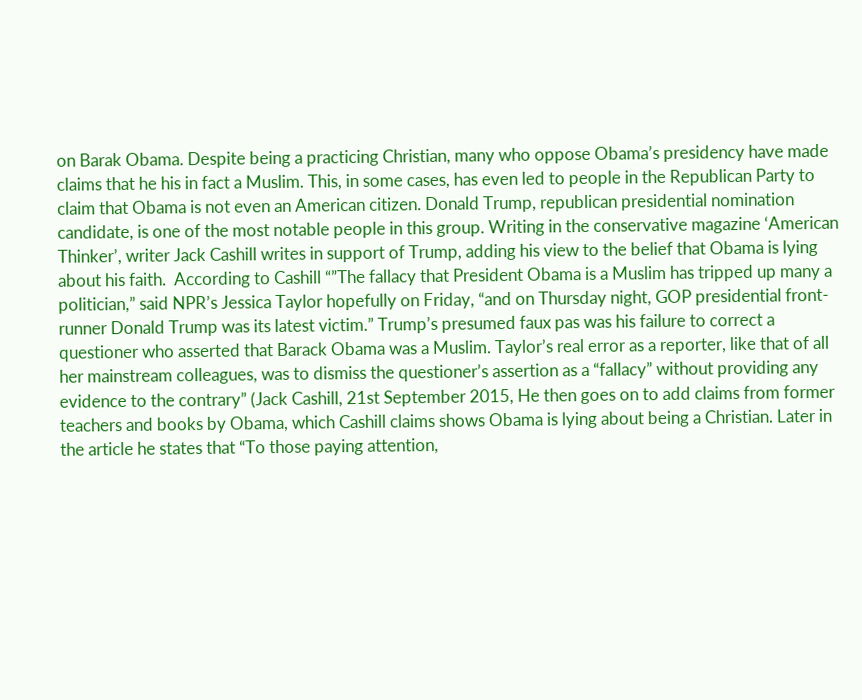on Barak Obama. Despite being a practicing Christian, many who oppose Obama’s presidency have made claims that he his in fact a Muslim. This, in some cases, has even led to people in the Republican Party to claim that Obama is not even an American citizen. Donald Trump, republican presidential nomination candidate, is one of the most notable people in this group. Writing in the conservative magazine ‘American Thinker’, writer Jack Cashill writes in support of Trump, adding his view to the belief that Obama is lying about his faith.  According to Cashill “”The fallacy that President Obama is a Muslim has tripped up many a politician,” said NPR’s Jessica Taylor hopefully on Friday, “and on Thursday night, GOP presidential front-runner Donald Trump was its latest victim.” Trump’s presumed faux pas was his failure to correct a questioner who asserted that Barack Obama was a Muslim. Taylor’s real error as a reporter, like that of all her mainstream colleagues, was to dismiss the questioner’s assertion as a “fallacy” without providing any evidence to the contrary” (Jack Cashill, 21st September 2015, He then goes on to add claims from former teachers and books by Obama, which Cashill claims shows Obama is lying about being a Christian. Later in the article he states that “To those paying attention,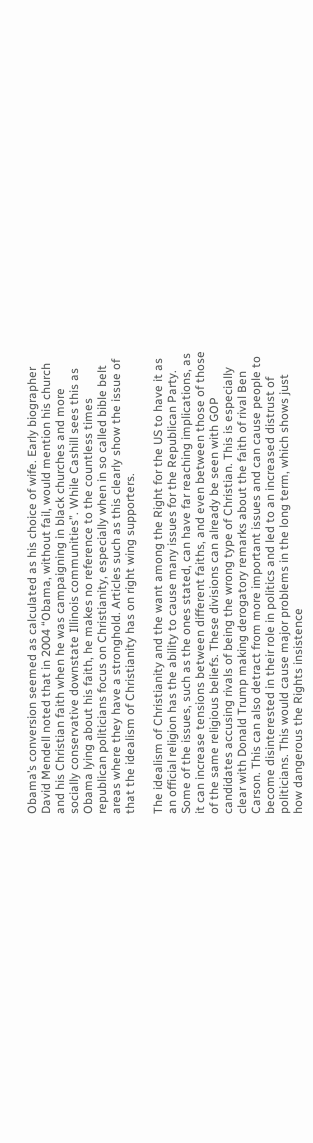Obama’s conversion seemed as calculated as his choice of wife. Early biographer David Mendell noted that in 2004 “Obama, without fail, would mention his church and his Christian faith when he was campaigning in black churches and more socially conservative downstate Illinois communities”. While Cashill sees this as Obama lying about his faith, he makes no reference to the countless times republican politicians focus on Christianity, especially when in so called bible belt areas where they have a stronghold. Articles such as this clearly show the issue of that the idealism of Christianity has on right wing supporters.

The idealism of Christianity and the want among the Right for the US to have it as an official religion has the ability to cause many issues for the Republican Party. Some of the issues, such as the ones stated, can have far reaching implications, as it can increase tensions between different faiths, and even between those of those of the same religious beliefs. These divisions can already be seen with GOP candidates accusing rivals of being the wrong type of Christian. This is especially clear with Donald Trump making derogatory remarks about the faith of rival Ben Carson. This can also detract from more important issues and can cause people to become disinterested in their role in politics and led to an increased distrust of politicians. This would cause major problems in the long term, which shows just how dangerous the Rights insistence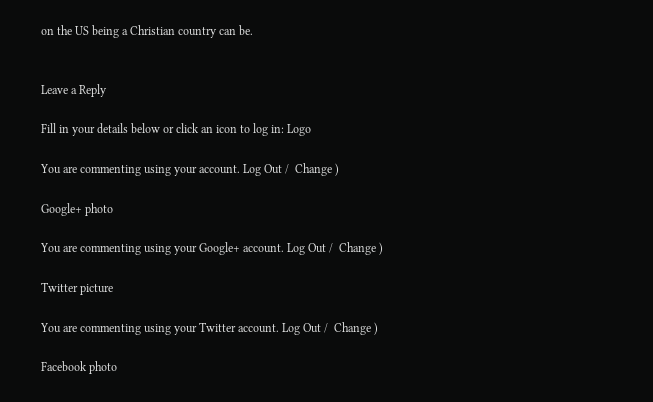on the US being a Christian country can be.


Leave a Reply

Fill in your details below or click an icon to log in: Logo

You are commenting using your account. Log Out /  Change )

Google+ photo

You are commenting using your Google+ account. Log Out /  Change )

Twitter picture

You are commenting using your Twitter account. Log Out /  Change )

Facebook photo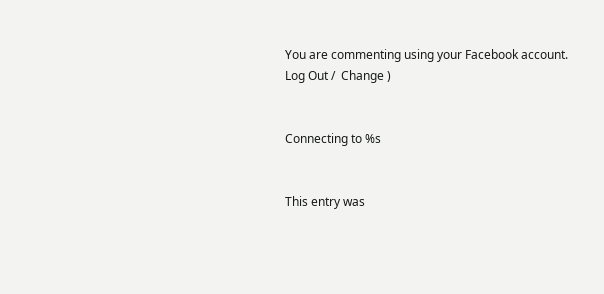You are commenting using your Facebook account. Log Out /  Change )


Connecting to %s


This entry was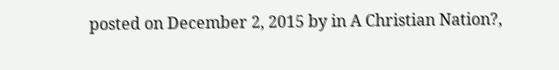posted on December 2, 2015 by in A Christian Nation?,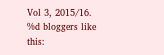Vol 3, 2015/16.
%d bloggers like this: